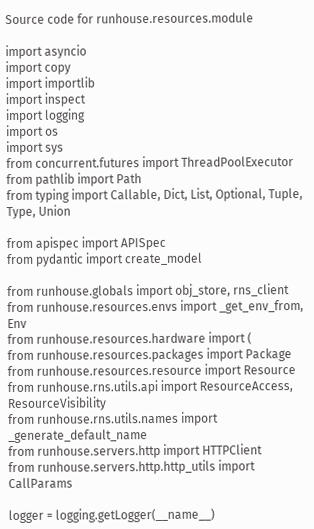Source code for runhouse.resources.module

import asyncio
import copy
import importlib
import inspect
import logging
import os
import sys
from concurrent.futures import ThreadPoolExecutor
from pathlib import Path
from typing import Callable, Dict, List, Optional, Tuple, Type, Union

from apispec import APISpec
from pydantic import create_model

from runhouse.globals import obj_store, rns_client
from runhouse.resources.envs import _get_env_from, Env
from runhouse.resources.hardware import (
from runhouse.resources.packages import Package
from runhouse.resources.resource import Resource
from runhouse.rns.utils.api import ResourceAccess, ResourceVisibility
from runhouse.rns.utils.names import _generate_default_name
from runhouse.servers.http import HTTPClient
from runhouse.servers.http.http_utils import CallParams

logger = logging.getLogger(__name__)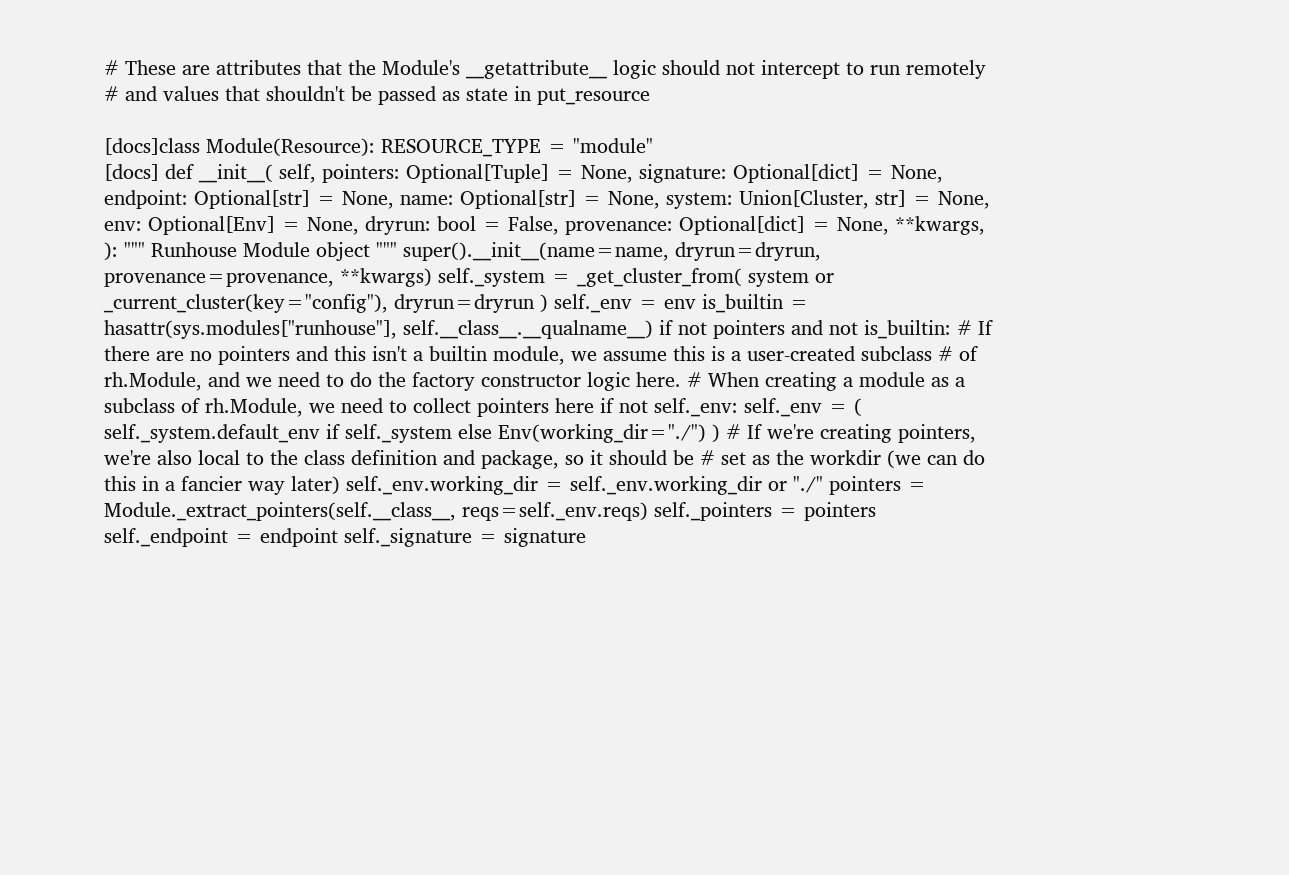# These are attributes that the Module's __getattribute__ logic should not intercept to run remotely
# and values that shouldn't be passed as state in put_resource

[docs]class Module(Resource): RESOURCE_TYPE = "module"
[docs] def __init__( self, pointers: Optional[Tuple] = None, signature: Optional[dict] = None, endpoint: Optional[str] = None, name: Optional[str] = None, system: Union[Cluster, str] = None, env: Optional[Env] = None, dryrun: bool = False, provenance: Optional[dict] = None, **kwargs, ): """ Runhouse Module object """ super().__init__(name=name, dryrun=dryrun, provenance=provenance, **kwargs) self._system = _get_cluster_from( system or _current_cluster(key="config"), dryrun=dryrun ) self._env = env is_builtin = hasattr(sys.modules["runhouse"], self.__class__.__qualname__) if not pointers and not is_builtin: # If there are no pointers and this isn't a builtin module, we assume this is a user-created subclass # of rh.Module, and we need to do the factory constructor logic here. # When creating a module as a subclass of rh.Module, we need to collect pointers here if not self._env: self._env = ( self._system.default_env if self._system else Env(working_dir="./") ) # If we're creating pointers, we're also local to the class definition and package, so it should be # set as the workdir (we can do this in a fancier way later) self._env.working_dir = self._env.working_dir or "./" pointers = Module._extract_pointers(self.__class__, reqs=self._env.reqs) self._pointers = pointers self._endpoint = endpoint self._signature = signature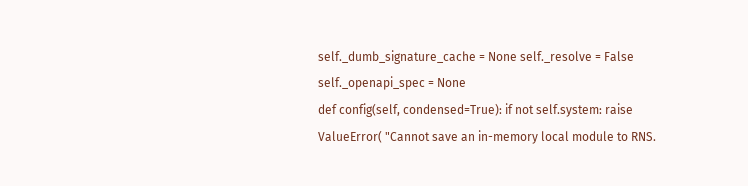self._dumb_signature_cache = None self._resolve = False self._openapi_spec = None
def config(self, condensed=True): if not self.system: raise ValueError( "Cannot save an in-memory local module to RNS.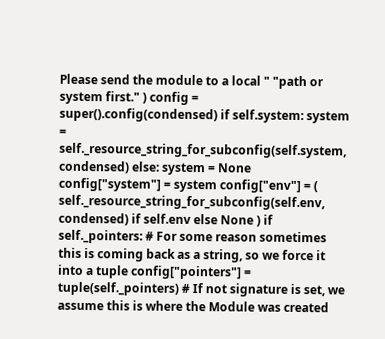Please send the module to a local " "path or system first." ) config = super().config(condensed) if self.system: system = self._resource_string_for_subconfig(self.system, condensed) else: system = None config["system"] = system config["env"] = ( self._resource_string_for_subconfig(self.env, condensed) if self.env else None ) if self._pointers: # For some reason sometimes this is coming back as a string, so we force it into a tuple config["pointers"] = tuple(self._pointers) # If not signature is set, we assume this is where the Module was created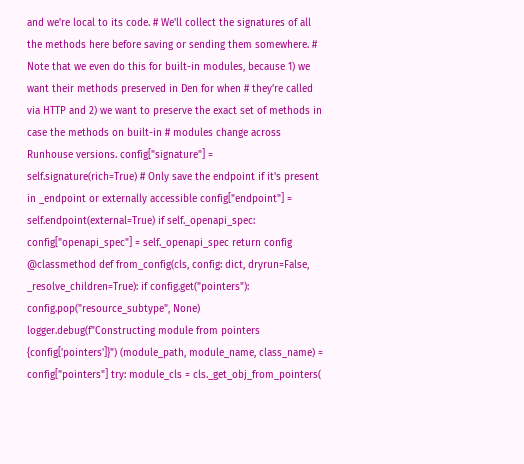and we're local to its code. # We'll collect the signatures of all the methods here before saving or sending them somewhere. # Note that we even do this for built-in modules, because 1) we want their methods preserved in Den for when # they're called via HTTP and 2) we want to preserve the exact set of methods in case the methods on built-in # modules change across Runhouse versions. config["signature"] = self.signature(rich=True) # Only save the endpoint if it's present in _endpoint or externally accessible config["endpoint"] = self.endpoint(external=True) if self._openapi_spec: config["openapi_spec"] = self._openapi_spec return config @classmethod def from_config(cls, config: dict, dryrun=False, _resolve_children=True): if config.get("pointers"): config.pop("resource_subtype", None) logger.debug(f"Constructing module from pointers {config['pointers']}") (module_path, module_name, class_name) = config["pointers"] try: module_cls = cls._get_obj_from_pointers(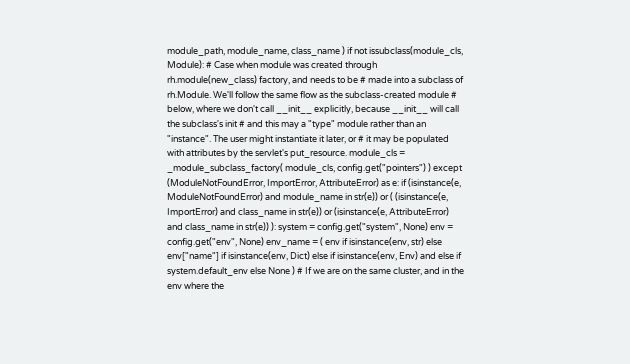module_path, module_name, class_name ) if not issubclass(module_cls, Module): # Case when module was created through rh.module(new_class) factory, and needs to be # made into a subclass of rh.Module. We'll follow the same flow as the subclass-created module # below, where we don't call __init__ explicitly, because __init__ will call the subclass's init # and this may a "type" module rather than an "instance". The user might instantiate it later, or # it may be populated with attributes by the servlet's put_resource. module_cls = _module_subclass_factory( module_cls, config.get("pointers") ) except (ModuleNotFoundError, ImportError, AttributeError) as e: if (isinstance(e, ModuleNotFoundError) and module_name in str(e)) or ( (isinstance(e, ImportError) and class_name in str(e)) or (isinstance(e, AttributeError) and class_name in str(e)) ): system = config.get("system", None) env = config.get("env", None) env_name = ( env if isinstance(env, str) else env["name"] if isinstance(env, Dict) else if isinstance(env, Env) and else if system.default_env else None ) # If we are on the same cluster, and in the env where the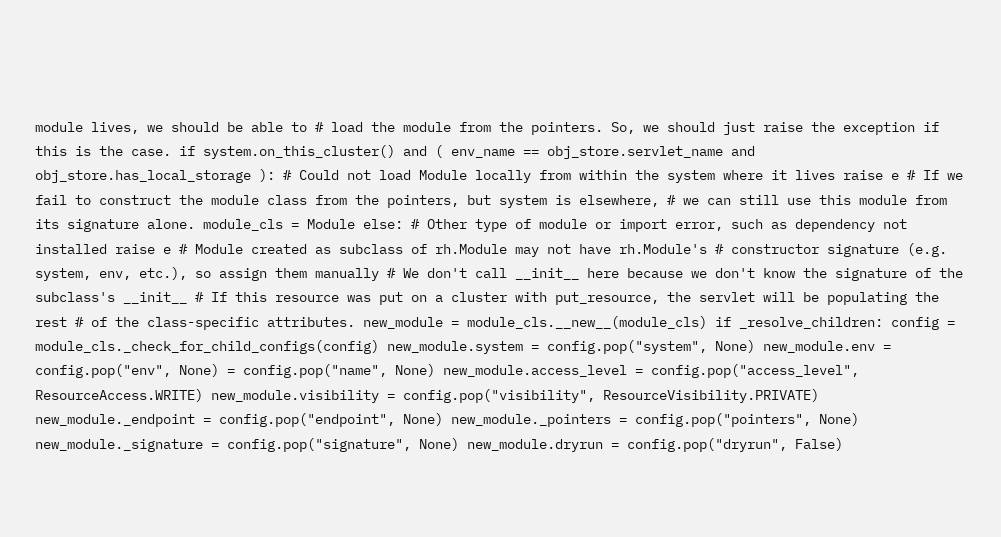module lives, we should be able to # load the module from the pointers. So, we should just raise the exception if this is the case. if system.on_this_cluster() and ( env_name == obj_store.servlet_name and obj_store.has_local_storage ): # Could not load Module locally from within the system where it lives raise e # If we fail to construct the module class from the pointers, but system is elsewhere, # we can still use this module from its signature alone. module_cls = Module else: # Other type of module or import error, such as dependency not installed raise e # Module created as subclass of rh.Module may not have rh.Module's # constructor signature (e.g. system, env, etc.), so assign them manually # We don't call __init__ here because we don't know the signature of the subclass's __init__ # If this resource was put on a cluster with put_resource, the servlet will be populating the rest # of the class-specific attributes. new_module = module_cls.__new__(module_cls) if _resolve_children: config = module_cls._check_for_child_configs(config) new_module.system = config.pop("system", None) new_module.env = config.pop("env", None) = config.pop("name", None) new_module.access_level = config.pop("access_level", ResourceAccess.WRITE) new_module.visibility = config.pop("visibility", ResourceVisibility.PRIVATE) new_module._endpoint = config.pop("endpoint", None) new_module._pointers = config.pop("pointers", None) new_module._signature = config.pop("signature", None) new_module.dryrun = config.pop("dryrun", False)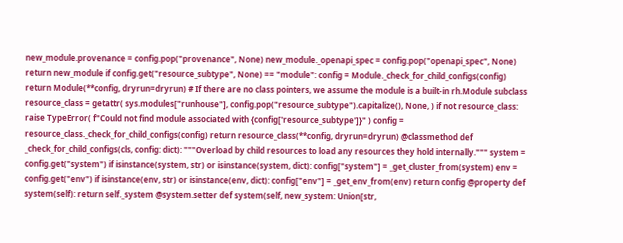new_module.provenance = config.pop("provenance", None) new_module._openapi_spec = config.pop("openapi_spec", None) return new_module if config.get("resource_subtype", None) == "module": config = Module._check_for_child_configs(config) return Module(**config, dryrun=dryrun) # If there are no class pointers, we assume the module is a built-in rh.Module subclass resource_class = getattr( sys.modules["runhouse"], config.pop("resource_subtype").capitalize(), None, ) if not resource_class: raise TypeError( f"Could not find module associated with {config['resource_subtype']}" ) config = resource_class._check_for_child_configs(config) return resource_class(**config, dryrun=dryrun) @classmethod def _check_for_child_configs(cls, config: dict): """Overload by child resources to load any resources they hold internally.""" system = config.get("system") if isinstance(system, str) or isinstance(system, dict): config["system"] = _get_cluster_from(system) env = config.get("env") if isinstance(env, str) or isinstance(env, dict): config["env"] = _get_env_from(env) return config @property def system(self): return self._system @system.setter def system(self, new_system: Union[str,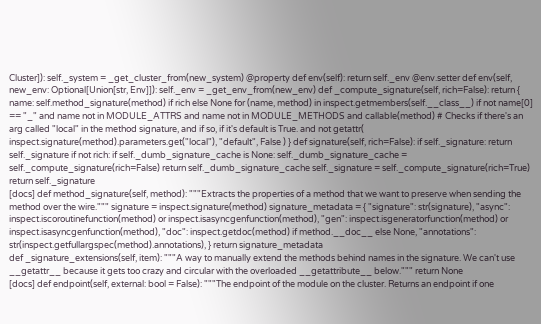Cluster]): self._system = _get_cluster_from(new_system) @property def env(self): return self._env @env.setter def env(self, new_env: Optional[Union[str, Env]]): self._env = _get_env_from(new_env) def _compute_signature(self, rich=False): return { name: self.method_signature(method) if rich else None for (name, method) in inspect.getmembers(self.__class__) if not name[0] == "_" and name not in MODULE_ATTRS and name not in MODULE_METHODS and callable(method) # Checks if there's an arg called "local" in the method signature, and if so, if it's default is True. and not getattr( inspect.signature(method).parameters.get("local"), "default", False ) } def signature(self, rich=False): if self._signature: return self._signature if not rich: if self._dumb_signature_cache is None: self._dumb_signature_cache = self._compute_signature(rich=False) return self._dumb_signature_cache self._signature = self._compute_signature(rich=True) return self._signature
[docs] def method_signature(self, method): """Extracts the properties of a method that we want to preserve when sending the method over the wire.""" signature = inspect.signature(method) signature_metadata = { "signature": str(signature), "async": inspect.iscoroutinefunction(method) or inspect.isasyncgenfunction(method), "gen": inspect.isgeneratorfunction(method) or inspect.isasyncgenfunction(method), "doc": inspect.getdoc(method) if method.__doc__ else None, "annotations": str(inspect.getfullargspec(method).annotations), } return signature_metadata
def _signature_extensions(self, item): """A way to manually extend the methods behind names in the signature. We can't use __getattr__ because it gets too crazy and circular with the overloaded __getattribute__ below.""" return None
[docs] def endpoint(self, external: bool = False): """The endpoint of the module on the cluster. Returns an endpoint if one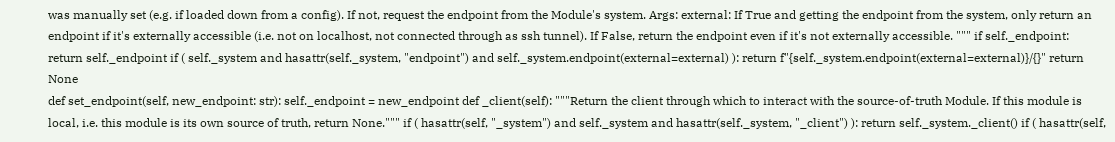was manually set (e.g. if loaded down from a config). If not, request the endpoint from the Module's system. Args: external: If True and getting the endpoint from the system, only return an endpoint if it's externally accessible (i.e. not on localhost, not connected through as ssh tunnel). If False, return the endpoint even if it's not externally accessible. """ if self._endpoint: return self._endpoint if ( self._system and hasattr(self._system, "endpoint") and self._system.endpoint(external=external) ): return f"{self._system.endpoint(external=external)}/{}" return None
def set_endpoint(self, new_endpoint: str): self._endpoint = new_endpoint def _client(self): """Return the client through which to interact with the source-of-truth Module. If this module is local, i.e. this module is its own source of truth, return None.""" if ( hasattr(self, "_system") and self._system and hasattr(self._system, "_client") ): return self._system._client() if ( hasattr(self,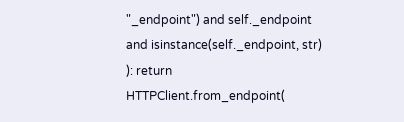"_endpoint") and self._endpoint and isinstance(self._endpoint, str) ): return HTTPClient.from_endpoint(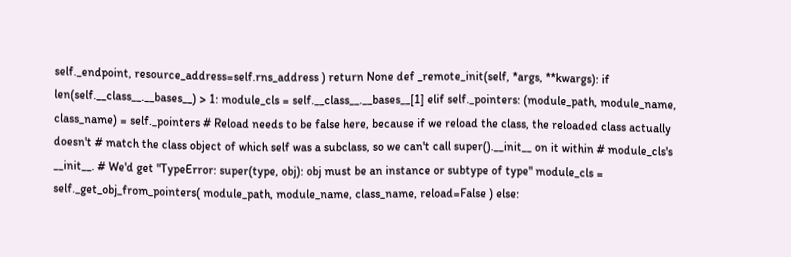self._endpoint, resource_address=self.rns_address ) return None def _remote_init(self, *args, **kwargs): if len(self.__class__.__bases__) > 1: module_cls = self.__class__.__bases__[1] elif self._pointers: (module_path, module_name, class_name) = self._pointers # Reload needs to be false here, because if we reload the class, the reloaded class actually doesn't # match the class object of which self was a subclass, so we can't call super().__init__ on it within # module_cls's __init__. # We'd get "TypeError: super(type, obj): obj must be an instance or subtype of type" module_cls = self._get_obj_from_pointers( module_path, module_name, class_name, reload=False ) else: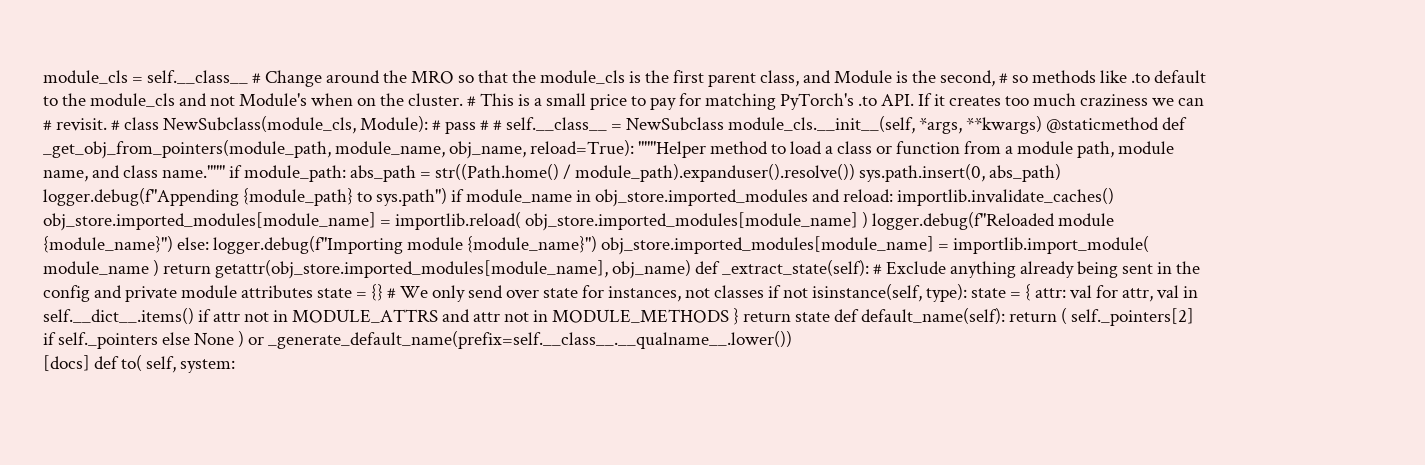module_cls = self.__class__ # Change around the MRO so that the module_cls is the first parent class, and Module is the second, # so methods like .to default to the module_cls and not Module's when on the cluster. # This is a small price to pay for matching PyTorch's .to API. If it creates too much craziness we can # revisit. # class NewSubclass(module_cls, Module): # pass # # self.__class__ = NewSubclass module_cls.__init__(self, *args, **kwargs) @staticmethod def _get_obj_from_pointers(module_path, module_name, obj_name, reload=True): """Helper method to load a class or function from a module path, module name, and class name.""" if module_path: abs_path = str((Path.home() / module_path).expanduser().resolve()) sys.path.insert(0, abs_path) logger.debug(f"Appending {module_path} to sys.path") if module_name in obj_store.imported_modules and reload: importlib.invalidate_caches() obj_store.imported_modules[module_name] = importlib.reload( obj_store.imported_modules[module_name] ) logger.debug(f"Reloaded module {module_name}") else: logger.debug(f"Importing module {module_name}") obj_store.imported_modules[module_name] = importlib.import_module( module_name ) return getattr(obj_store.imported_modules[module_name], obj_name) def _extract_state(self): # Exclude anything already being sent in the config and private module attributes state = {} # We only send over state for instances, not classes if not isinstance(self, type): state = { attr: val for attr, val in self.__dict__.items() if attr not in MODULE_ATTRS and attr not in MODULE_METHODS } return state def default_name(self): return ( self._pointers[2] if self._pointers else None ) or _generate_default_name(prefix=self.__class__.__qualname__.lower())
[docs] def to( self, system: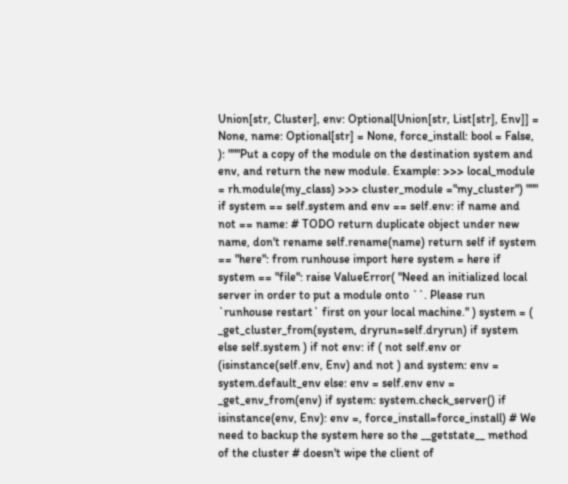Union[str, Cluster], env: Optional[Union[str, List[str], Env]] = None, name: Optional[str] = None, force_install: bool = False, ): """Put a copy of the module on the destination system and env, and return the new module. Example: >>> local_module = rh.module(my_class) >>> cluster_module ="my_cluster") """ if system == self.system and env == self.env: if name and not == name: # TODO return duplicate object under new name, don't rename self.rename(name) return self if system == "here": from runhouse import here system = here if system == "file": raise ValueError( "Need an initialized local server in order to put a module onto ``. Please run `runhouse restart` first on your local machine." ) system = ( _get_cluster_from(system, dryrun=self.dryrun) if system else self.system ) if not env: if ( not self.env or (isinstance(self.env, Env) and not ) and system: env = system.default_env else: env = self.env env = _get_env_from(env) if system: system.check_server() if isinstance(env, Env): env =, force_install=force_install) # We need to backup the system here so the __getstate__ method of the cluster # doesn't wipe the client of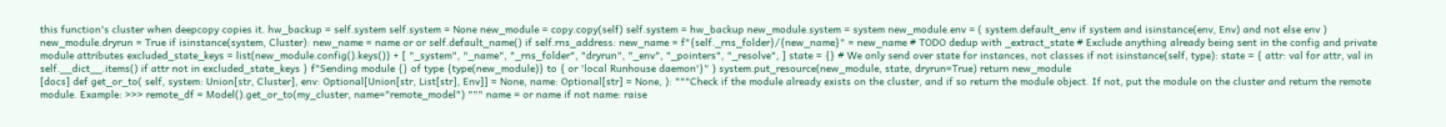this function's cluster when deepcopy copies it. hw_backup = self.system self.system = None new_module = copy.copy(self) self.system = hw_backup new_module.system = system new_module.env = ( system.default_env if system and isinstance(env, Env) and not else env ) new_module.dryrun = True if isinstance(system, Cluster): new_name = name or or self.default_name() if self.rns_address: new_name = f"{self._rns_folder}/{new_name}" = new_name # TODO dedup with _extract_state # Exclude anything already being sent in the config and private module attributes excluded_state_keys = list(new_module.config().keys()) + [ "_system", "_name", "_rns_folder", "dryrun", "_env", "_pointers", "_resolve", ] state = {} # We only send over state for instances, not classes if not isinstance(self, type): state = { attr: val for attr, val in self.__dict__.items() if attr not in excluded_state_keys } f"Sending module {} of type {type(new_module)} to { or 'local Runhouse daemon'}" ) system.put_resource(new_module, state, dryrun=True) return new_module
[docs] def get_or_to( self, system: Union[str, Cluster], env: Optional[Union[str, List[str], Env]] = None, name: Optional[str] = None, ): """Check if the module already exists on the cluster, and if so return the module object. If not, put the module on the cluster and return the remote module. Example: >>> remote_df = Model().get_or_to(my_cluster, name="remote_model") """ name = or name if not name: raise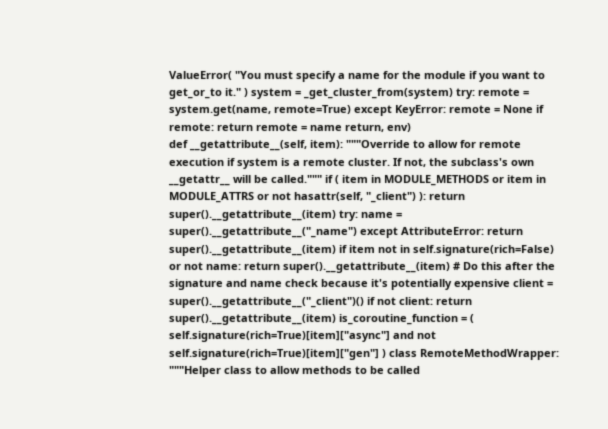ValueError( "You must specify a name for the module if you want to get_or_to it." ) system = _get_cluster_from(system) try: remote = system.get(name, remote=True) except KeyError: remote = None if remote: return remote = name return, env)
def __getattribute__(self, item): """Override to allow for remote execution if system is a remote cluster. If not, the subclass's own __getattr__ will be called.""" if ( item in MODULE_METHODS or item in MODULE_ATTRS or not hasattr(self, "_client") ): return super().__getattribute__(item) try: name = super().__getattribute__("_name") except AttributeError: return super().__getattribute__(item) if item not in self.signature(rich=False) or not name: return super().__getattribute__(item) # Do this after the signature and name check because it's potentially expensive client = super().__getattribute__("_client")() if not client: return super().__getattribute__(item) is_coroutine_function = ( self.signature(rich=True)[item]["async"] and not self.signature(rich=True)[item]["gen"] ) class RemoteMethodWrapper: """Helper class to allow methods to be called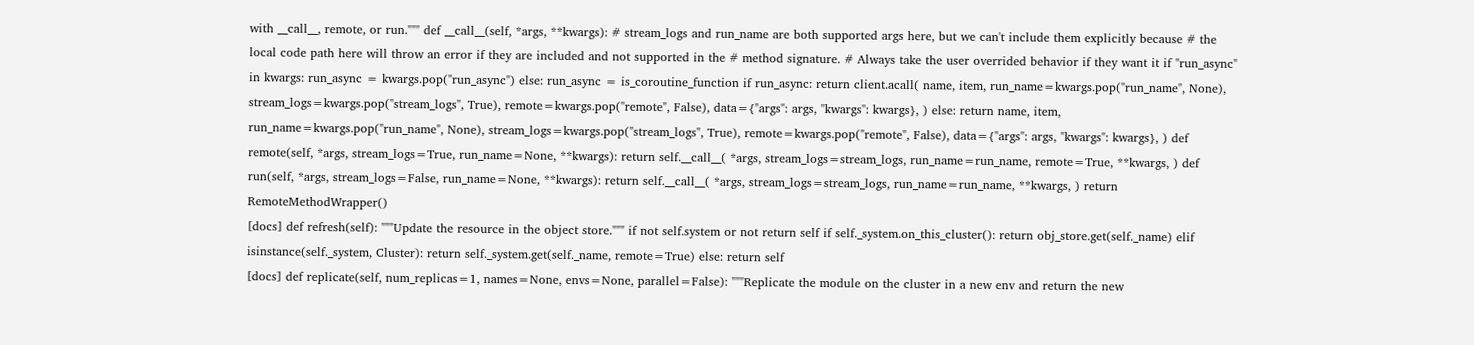with __call__, remote, or run.""" def __call__(self, *args, **kwargs): # stream_logs and run_name are both supported args here, but we can't include them explicitly because # the local code path here will throw an error if they are included and not supported in the # method signature. # Always take the user overrided behavior if they want it if "run_async" in kwargs: run_async = kwargs.pop("run_async") else: run_async = is_coroutine_function if run_async: return client.acall( name, item, run_name=kwargs.pop("run_name", None), stream_logs=kwargs.pop("stream_logs", True), remote=kwargs.pop("remote", False), data={"args": args, "kwargs": kwargs}, ) else: return name, item, run_name=kwargs.pop("run_name", None), stream_logs=kwargs.pop("stream_logs", True), remote=kwargs.pop("remote", False), data={"args": args, "kwargs": kwargs}, ) def remote(self, *args, stream_logs=True, run_name=None, **kwargs): return self.__call__( *args, stream_logs=stream_logs, run_name=run_name, remote=True, **kwargs, ) def run(self, *args, stream_logs=False, run_name=None, **kwargs): return self.__call__( *args, stream_logs=stream_logs, run_name=run_name, **kwargs, ) return RemoteMethodWrapper()
[docs] def refresh(self): """Update the resource in the object store.""" if not self.system or not return self if self._system.on_this_cluster(): return obj_store.get(self._name) elif isinstance(self._system, Cluster): return self._system.get(self._name, remote=True) else: return self
[docs] def replicate(self, num_replicas=1, names=None, envs=None, parallel=False): """Replicate the module on the cluster in a new env and return the new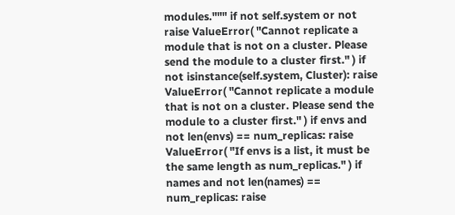modules.""" if not self.system or not raise ValueError( "Cannot replicate a module that is not on a cluster. Please send the module to a cluster first." ) if not isinstance(self.system, Cluster): raise ValueError( "Cannot replicate a module that is not on a cluster. Please send the module to a cluster first." ) if envs and not len(envs) == num_replicas: raise ValueError( "If envs is a list, it must be the same length as num_replicas." ) if names and not len(names) == num_replicas: raise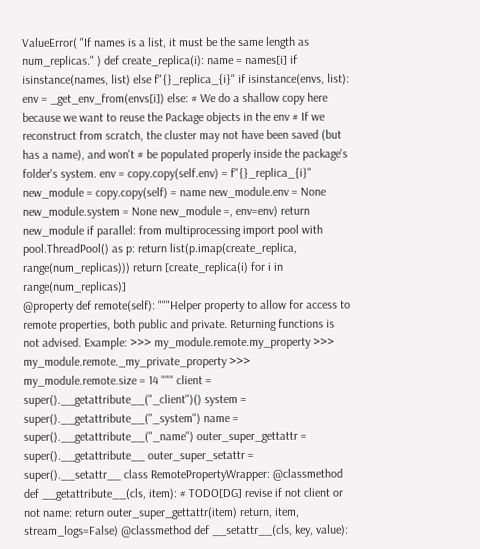ValueError( "If names is a list, it must be the same length as num_replicas." ) def create_replica(i): name = names[i] if isinstance(names, list) else f"{}_replica_{i}" if isinstance(envs, list): env = _get_env_from(envs[i]) else: # We do a shallow copy here because we want to reuse the Package objects in the env # If we reconstruct from scratch, the cluster may not have been saved (but has a name), and won't # be populated properly inside the package's folder's system. env = copy.copy(self.env) = f"{}_replica_{i}" new_module = copy.copy(self) = name new_module.env = None new_module.system = None new_module =, env=env) return new_module if parallel: from multiprocessing import pool with pool.ThreadPool() as p: return list(p.imap(create_replica, range(num_replicas))) return [create_replica(i) for i in range(num_replicas)]
@property def remote(self): """Helper property to allow for access to remote properties, both public and private. Returning functions is not advised. Example: >>> my_module.remote.my_property >>> my_module.remote._my_private_property >>> my_module.remote.size = 14 """ client = super().__getattribute__("_client")() system = super().__getattribute__("_system") name = super().__getattribute__("_name") outer_super_gettattr = super().__getattribute__ outer_super_setattr = super().__setattr__ class RemotePropertyWrapper: @classmethod def __getattribute__(cls, item): # TODO[DG] revise if not client or not name: return outer_super_gettattr(item) return, item, stream_logs=False) @classmethod def __setattr__(cls, key, value):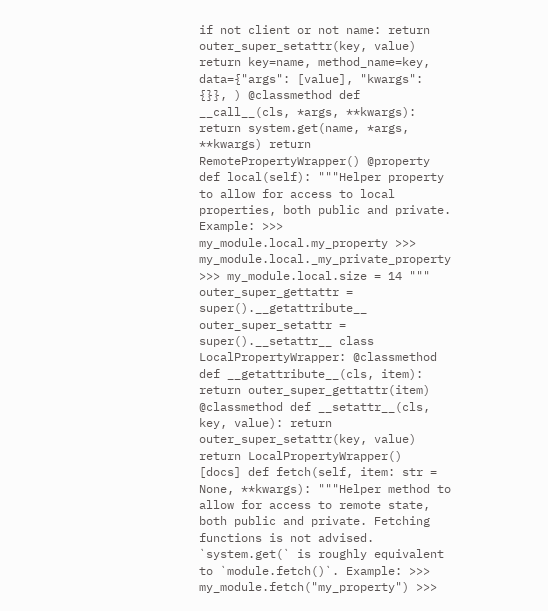if not client or not name: return outer_super_setattr(key, value) return key=name, method_name=key, data={"args": [value], "kwargs": {}}, ) @classmethod def __call__(cls, *args, **kwargs): return system.get(name, *args, **kwargs) return RemotePropertyWrapper() @property def local(self): """Helper property to allow for access to local properties, both public and private. Example: >>> my_module.local.my_property >>> my_module.local._my_private_property >>> my_module.local.size = 14 """ outer_super_gettattr = super().__getattribute__ outer_super_setattr = super().__setattr__ class LocalPropertyWrapper: @classmethod def __getattribute__(cls, item): return outer_super_gettattr(item) @classmethod def __setattr__(cls, key, value): return outer_super_setattr(key, value) return LocalPropertyWrapper()
[docs] def fetch(self, item: str = None, **kwargs): """Helper method to allow for access to remote state, both public and private. Fetching functions is not advised. `system.get(` is roughly equivalent to `module.fetch()`. Example: >>> my_module.fetch("my_property") >>>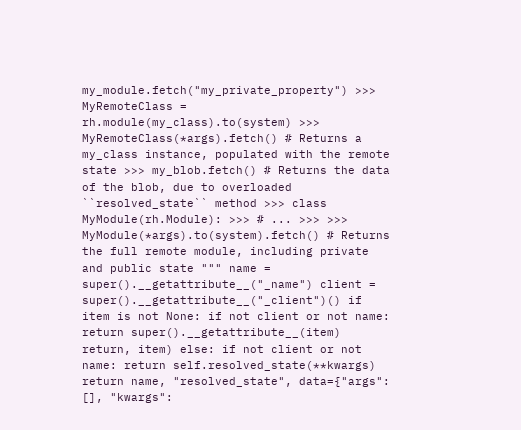my_module.fetch("my_private_property") >>> MyRemoteClass = rh.module(my_class).to(system) >>> MyRemoteClass(*args).fetch() # Returns a my_class instance, populated with the remote state >>> my_blob.fetch() # Returns the data of the blob, due to overloaded ``resolved_state`` method >>> class MyModule(rh.Module): >>> # ... >>> >>> MyModule(*args).to(system).fetch() # Returns the full remote module, including private and public state """ name = super().__getattribute__("_name") client = super().__getattribute__("_client")() if item is not None: if not client or not name: return super().__getattribute__(item) return, item) else: if not client or not name: return self.resolved_state(**kwargs) return name, "resolved_state", data={"args": [], "kwargs":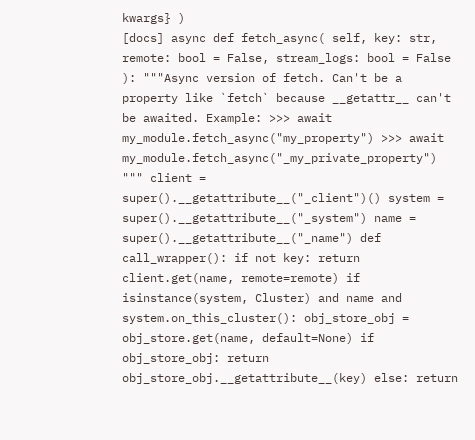kwargs} )
[docs] async def fetch_async( self, key: str, remote: bool = False, stream_logs: bool = False ): """Async version of fetch. Can't be a property like `fetch` because __getattr__ can't be awaited. Example: >>> await my_module.fetch_async("my_property") >>> await my_module.fetch_async("_my_private_property") """ client = super().__getattribute__("_client")() system = super().__getattribute__("_system") name = super().__getattribute__("_name") def call_wrapper(): if not key: return client.get(name, remote=remote) if isinstance(system, Cluster) and name and system.on_this_cluster(): obj_store_obj = obj_store.get(name, default=None) if obj_store_obj: return obj_store_obj.__getattribute__(key) else: return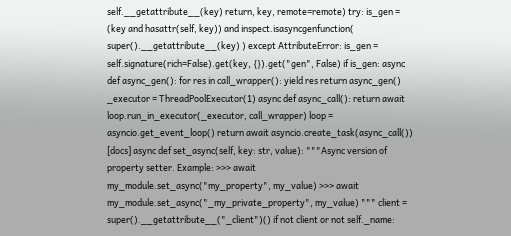self.__getattribute__(key) return, key, remote=remote) try: is_gen = (key and hasattr(self, key)) and inspect.isasyncgenfunction( super().__getattribute__(key) ) except AttributeError: is_gen = self.signature(rich=False).get(key, {}).get("gen", False) if is_gen: async def async_gen(): for res in call_wrapper(): yield res return async_gen() _executor = ThreadPoolExecutor(1) async def async_call(): return await loop.run_in_executor(_executor, call_wrapper) loop = asyncio.get_event_loop() return await asyncio.create_task(async_call())
[docs] async def set_async(self, key: str, value): """Async version of property setter. Example: >>> await my_module.set_async("my_property", my_value) >>> await my_module.set_async("_my_private_property", my_value) """ client = super().__getattribute__("_client")() if not client or not self._name: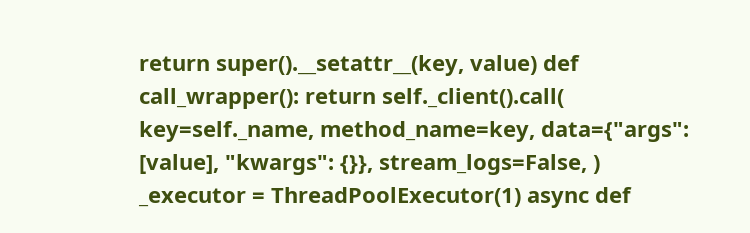return super().__setattr__(key, value) def call_wrapper(): return self._client().call( key=self._name, method_name=key, data={"args": [value], "kwargs": {}}, stream_logs=False, ) _executor = ThreadPoolExecutor(1) async def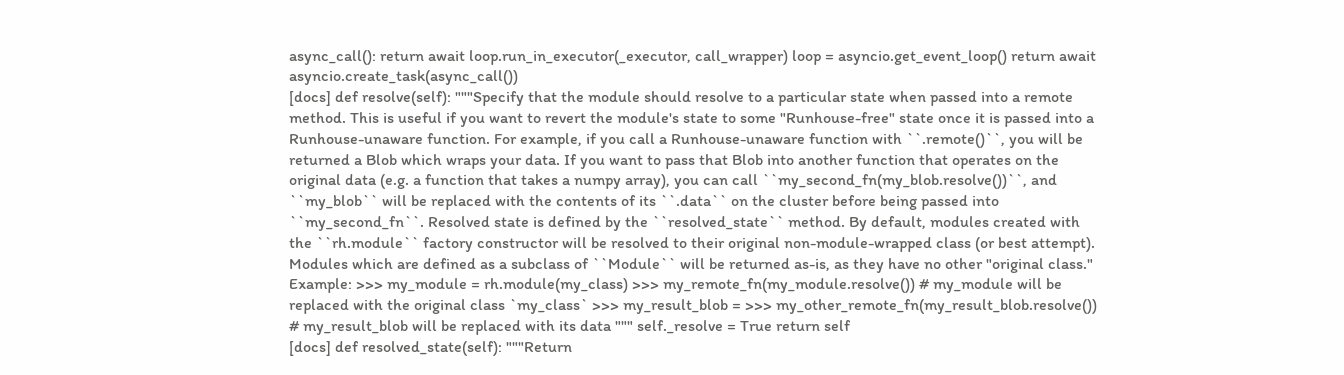async_call(): return await loop.run_in_executor(_executor, call_wrapper) loop = asyncio.get_event_loop() return await asyncio.create_task(async_call())
[docs] def resolve(self): """Specify that the module should resolve to a particular state when passed into a remote method. This is useful if you want to revert the module's state to some "Runhouse-free" state once it is passed into a Runhouse-unaware function. For example, if you call a Runhouse-unaware function with ``.remote()``, you will be returned a Blob which wraps your data. If you want to pass that Blob into another function that operates on the original data (e.g. a function that takes a numpy array), you can call ``my_second_fn(my_blob.resolve())``, and ``my_blob`` will be replaced with the contents of its ``.data`` on the cluster before being passed into ``my_second_fn``. Resolved state is defined by the ``resolved_state`` method. By default, modules created with the ``rh.module`` factory constructor will be resolved to their original non-module-wrapped class (or best attempt). Modules which are defined as a subclass of ``Module`` will be returned as-is, as they have no other "original class." Example: >>> my_module = rh.module(my_class) >>> my_remote_fn(my_module.resolve()) # my_module will be replaced with the original class `my_class` >>> my_result_blob = >>> my_other_remote_fn(my_result_blob.resolve()) # my_result_blob will be replaced with its data """ self._resolve = True return self
[docs] def resolved_state(self): """Return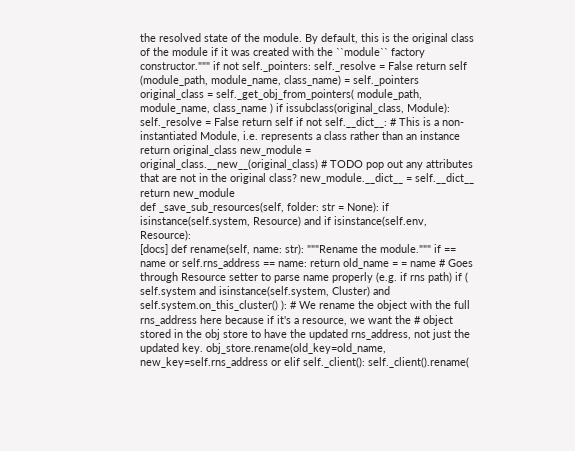the resolved state of the module. By default, this is the original class of the module if it was created with the ``module`` factory constructor.""" if not self._pointers: self._resolve = False return self (module_path, module_name, class_name) = self._pointers original_class = self._get_obj_from_pointers( module_path, module_name, class_name ) if issubclass(original_class, Module): self._resolve = False return self if not self.__dict__: # This is a non-instantiated Module, i.e. represents a class rather than an instance return original_class new_module = original_class.__new__(original_class) # TODO pop out any attributes that are not in the original class? new_module.__dict__ = self.__dict__ return new_module
def _save_sub_resources(self, folder: str = None): if isinstance(self.system, Resource) and if isinstance(self.env, Resource):
[docs] def rename(self, name: str): """Rename the module.""" if == name or self.rns_address == name: return old_name = = name # Goes through Resource setter to parse name properly (e.g. if rns path) if ( self.system and isinstance(self.system, Cluster) and self.system.on_this_cluster() ): # We rename the object with the full rns_address here because if it's a resource, we want the # object stored in the obj store to have the updated rns_address, not just the updated key. obj_store.rename(old_key=old_name, new_key=self.rns_address or elif self._client(): self._client().rename(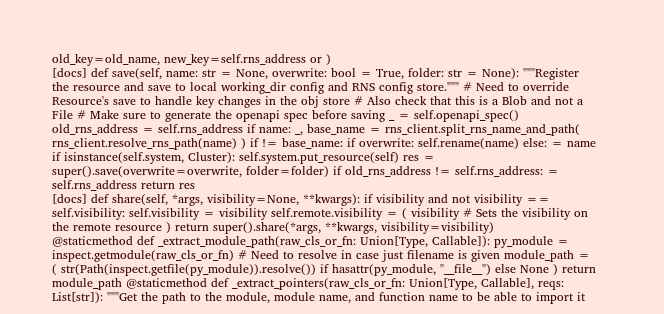old_key=old_name, new_key=self.rns_address or )
[docs] def save(self, name: str = None, overwrite: bool = True, folder: str = None): """Register the resource and save to local working_dir config and RNS config store.""" # Need to override Resource's save to handle key changes in the obj store # Also check that this is a Blob and not a File # Make sure to generate the openapi spec before saving _ = self.openapi_spec() old_rns_address = self.rns_address if name: _, base_name = rns_client.split_rns_name_and_path( rns_client.resolve_rns_path(name) ) if != base_name: if overwrite: self.rename(name) else: = name if isinstance(self.system, Cluster): self.system.put_resource(self) res = super().save(overwrite=overwrite, folder=folder) if old_rns_address != self.rns_address: = self.rns_address return res
[docs] def share(self, *args, visibility=None, **kwargs): if visibility and not visibility == self.visibility: self.visibility = visibility self.remote.visibility = ( visibility # Sets the visibility on the remote resource ) return super().share(*args, **kwargs, visibility=visibility)
@staticmethod def _extract_module_path(raw_cls_or_fn: Union[Type, Callable]): py_module = inspect.getmodule(raw_cls_or_fn) # Need to resolve in case just filename is given module_path = ( str(Path(inspect.getfile(py_module)).resolve()) if hasattr(py_module, "__file__") else None ) return module_path @staticmethod def _extract_pointers(raw_cls_or_fn: Union[Type, Callable], reqs: List[str]): """Get the path to the module, module name, and function name to be able to import it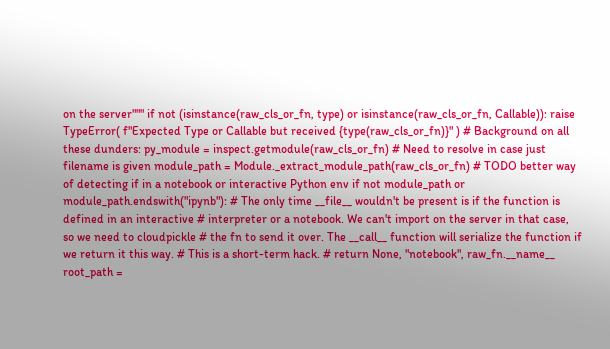on the server""" if not (isinstance(raw_cls_or_fn, type) or isinstance(raw_cls_or_fn, Callable)): raise TypeError( f"Expected Type or Callable but received {type(raw_cls_or_fn)}" ) # Background on all these dunders: py_module = inspect.getmodule(raw_cls_or_fn) # Need to resolve in case just filename is given module_path = Module._extract_module_path(raw_cls_or_fn) # TODO better way of detecting if in a notebook or interactive Python env if not module_path or module_path.endswith("ipynb"): # The only time __file__ wouldn't be present is if the function is defined in an interactive # interpreter or a notebook. We can't import on the server in that case, so we need to cloudpickle # the fn to send it over. The __call__ function will serialize the function if we return it this way. # This is a short-term hack. # return None, "notebook", raw_fn.__name__ root_path =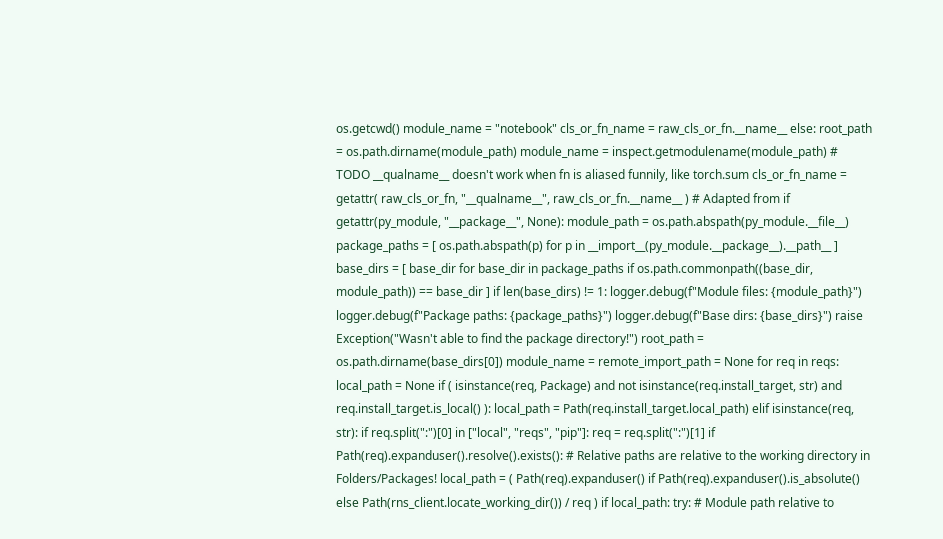os.getcwd() module_name = "notebook" cls_or_fn_name = raw_cls_or_fn.__name__ else: root_path = os.path.dirname(module_path) module_name = inspect.getmodulename(module_path) # TODO __qualname__ doesn't work when fn is aliased funnily, like torch.sum cls_or_fn_name = getattr( raw_cls_or_fn, "__qualname__", raw_cls_or_fn.__name__ ) # Adapted from if getattr(py_module, "__package__", None): module_path = os.path.abspath(py_module.__file__) package_paths = [ os.path.abspath(p) for p in __import__(py_module.__package__).__path__ ] base_dirs = [ base_dir for base_dir in package_paths if os.path.commonpath((base_dir, module_path)) == base_dir ] if len(base_dirs) != 1: logger.debug(f"Module files: {module_path}") logger.debug(f"Package paths: {package_paths}") logger.debug(f"Base dirs: {base_dirs}") raise Exception("Wasn't able to find the package directory!") root_path = os.path.dirname(base_dirs[0]) module_name = remote_import_path = None for req in reqs: local_path = None if ( isinstance(req, Package) and not isinstance(req.install_target, str) and req.install_target.is_local() ): local_path = Path(req.install_target.local_path) elif isinstance(req, str): if req.split(":")[0] in ["local", "reqs", "pip"]: req = req.split(":")[1] if Path(req).expanduser().resolve().exists(): # Relative paths are relative to the working directory in Folders/Packages! local_path = ( Path(req).expanduser() if Path(req).expanduser().is_absolute() else Path(rns_client.locate_working_dir()) / req ) if local_path: try: # Module path relative to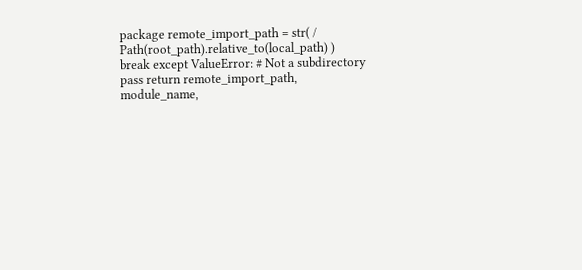package remote_import_path = str( / Path(root_path).relative_to(local_path) ) break except ValueError: # Not a subdirectory pass return remote_import_path, module_name,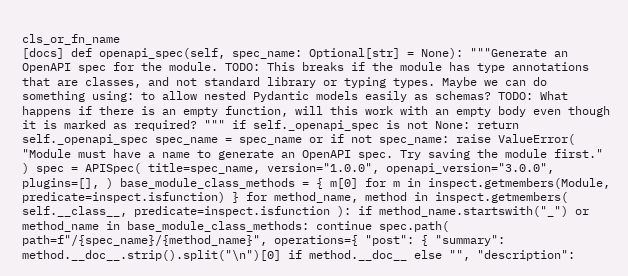cls_or_fn_name
[docs] def openapi_spec(self, spec_name: Optional[str] = None): """Generate an OpenAPI spec for the module. TODO: This breaks if the module has type annotations that are classes, and not standard library or typing types. Maybe we can do something using: to allow nested Pydantic models easily as schemas? TODO: What happens if there is an empty function, will this work with an empty body even though it is marked as required? """ if self._openapi_spec is not None: return self._openapi_spec spec_name = spec_name or if not spec_name: raise ValueError( "Module must have a name to generate an OpenAPI spec. Try saving the module first." ) spec = APISpec( title=spec_name, version="1.0.0", openapi_version="3.0.0", plugins=[], ) base_module_class_methods = { m[0] for m in inspect.getmembers(Module, predicate=inspect.isfunction) } for method_name, method in inspect.getmembers( self.__class__, predicate=inspect.isfunction ): if method_name.startswith("_") or method_name in base_module_class_methods: continue spec.path( path=f"/{spec_name}/{method_name}", operations={ "post": { "summary": method.__doc__.strip().split("\n")[0] if method.__doc__ else "", "description":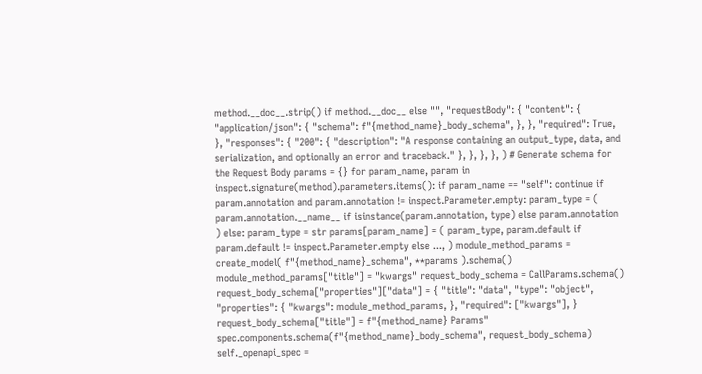method.__doc__.strip() if method.__doc__ else "", "requestBody": { "content": { "application/json": { "schema": f"{method_name}_body_schema", }, }, "required": True, }, "responses": { "200": { "description": "A response containing an output_type, data, and serialization, and optionally an error and traceback." }, }, }, }, ) # Generate schema for the Request Body params = {} for param_name, param in inspect.signature(method).parameters.items(): if param_name == "self": continue if param.annotation and param.annotation != inspect.Parameter.empty: param_type = ( param.annotation.__name__ if isinstance(param.annotation, type) else param.annotation ) else: param_type = str params[param_name] = ( param_type, param.default if param.default != inspect.Parameter.empty else ..., ) module_method_params = create_model( f"{method_name}_schema", **params ).schema() module_method_params["title"] = "kwargs" request_body_schema = CallParams.schema() request_body_schema["properties"]["data"] = { "title": "data", "type": "object", "properties": { "kwargs": module_method_params, }, "required": ["kwargs"], } request_body_schema["title"] = f"{method_name} Params" spec.components.schema(f"{method_name}_body_schema", request_body_schema) self._openapi_spec =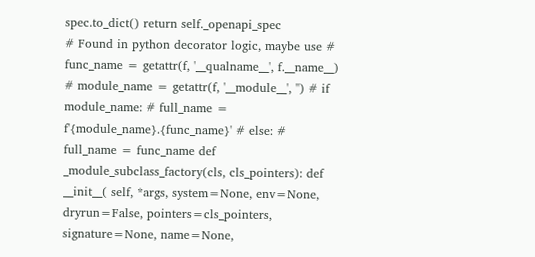spec.to_dict() return self._openapi_spec
# Found in python decorator logic, maybe use # func_name = getattr(f, '__qualname__', f.__name__) # module_name = getattr(f, '__module__', '') # if module_name: # full_name = f'{module_name}.{func_name}' # else: # full_name = func_name def _module_subclass_factory(cls, cls_pointers): def __init__( self, *args, system=None, env=None, dryrun=False, pointers=cls_pointers, signature=None, name=None,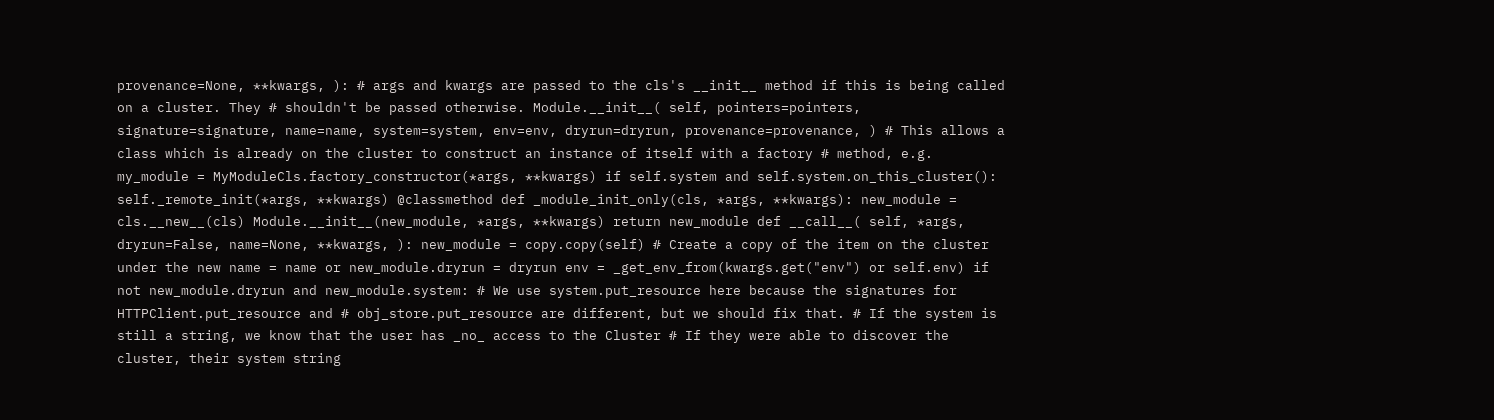provenance=None, **kwargs, ): # args and kwargs are passed to the cls's __init__ method if this is being called on a cluster. They # shouldn't be passed otherwise. Module.__init__( self, pointers=pointers, signature=signature, name=name, system=system, env=env, dryrun=dryrun, provenance=provenance, ) # This allows a class which is already on the cluster to construct an instance of itself with a factory # method, e.g. my_module = MyModuleCls.factory_constructor(*args, **kwargs) if self.system and self.system.on_this_cluster(): self._remote_init(*args, **kwargs) @classmethod def _module_init_only(cls, *args, **kwargs): new_module = cls.__new__(cls) Module.__init__(new_module, *args, **kwargs) return new_module def __call__( self, *args, dryrun=False, name=None, **kwargs, ): new_module = copy.copy(self) # Create a copy of the item on the cluster under the new name = name or new_module.dryrun = dryrun env = _get_env_from(kwargs.get("env") or self.env) if not new_module.dryrun and new_module.system: # We use system.put_resource here because the signatures for HTTPClient.put_resource and # obj_store.put_resource are different, but we should fix that. # If the system is still a string, we know that the user has _no_ access to the Cluster # If they were able to discover the cluster, their system string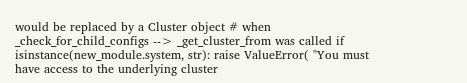would be replaced by a Cluster object # when _check_for_child_configs --> _get_cluster_from was called if isinstance(new_module.system, str): raise ValueError( "You must have access to the underlying cluster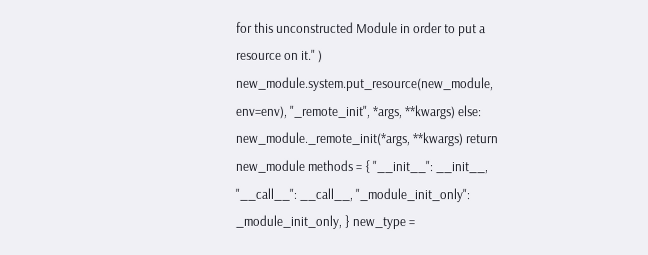for this unconstructed Module in order to put a resource on it." ) new_module.system.put_resource(new_module, env=env), "_remote_init", *args, **kwargs) else: new_module._remote_init(*args, **kwargs) return new_module methods = { "__init__": __init__, "__call__": __call__, "_module_init_only": _module_init_only, } new_type =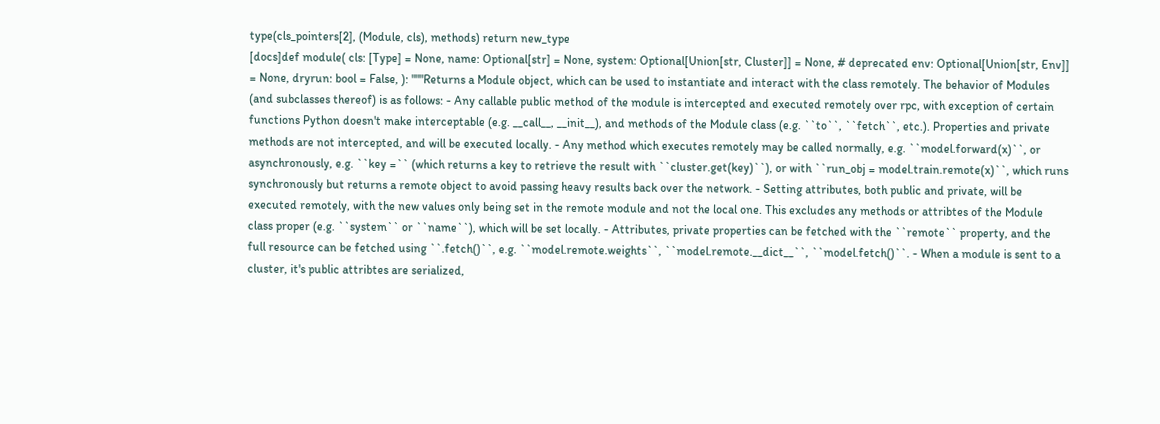type(cls_pointers[2], (Module, cls), methods) return new_type
[docs]def module( cls: [Type] = None, name: Optional[str] = None, system: Optional[Union[str, Cluster]] = None, # deprecated env: Optional[Union[str, Env]] = None, dryrun: bool = False, ): """Returns a Module object, which can be used to instantiate and interact with the class remotely. The behavior of Modules (and subclasses thereof) is as follows: - Any callable public method of the module is intercepted and executed remotely over rpc, with exception of certain functions Python doesn't make interceptable (e.g. __call__, __init__), and methods of the Module class (e.g. ``to``, ``fetch``, etc.). Properties and private methods are not intercepted, and will be executed locally. - Any method which executes remotely may be called normally, e.g. ``model.forward(x)``, or asynchronously, e.g. ``key =`` (which returns a key to retrieve the result with ``cluster.get(key)``), or with ``run_obj = model.train.remote(x)``, which runs synchronously but returns a remote object to avoid passing heavy results back over the network. - Setting attributes, both public and private, will be executed remotely, with the new values only being set in the remote module and not the local one. This excludes any methods or attribtes of the Module class proper (e.g. ``system`` or ``name``), which will be set locally. - Attributes, private properties can be fetched with the ``remote`` property, and the full resource can be fetched using ``.fetch()``, e.g. ``model.remote.weights``, ``model.remote.__dict__``, ``model.fetch()``. - When a module is sent to a cluster, it's public attribtes are serialized,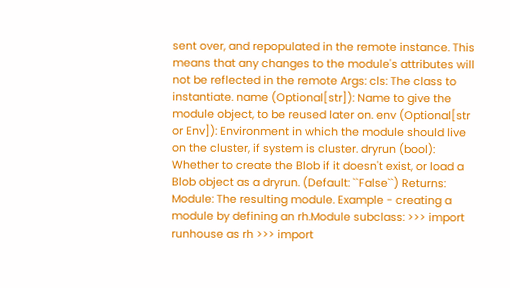sent over, and repopulated in the remote instance. This means that any changes to the module's attributes will not be reflected in the remote Args: cls: The class to instantiate. name (Optional[str]): Name to give the module object, to be reused later on. env (Optional[str or Env]): Environment in which the module should live on the cluster, if system is cluster. dryrun (bool): Whether to create the Blob if it doesn't exist, or load a Blob object as a dryrun. (Default: ``False``) Returns: Module: The resulting module. Example - creating a module by defining an rh.Module subclass: >>> import runhouse as rh >>> import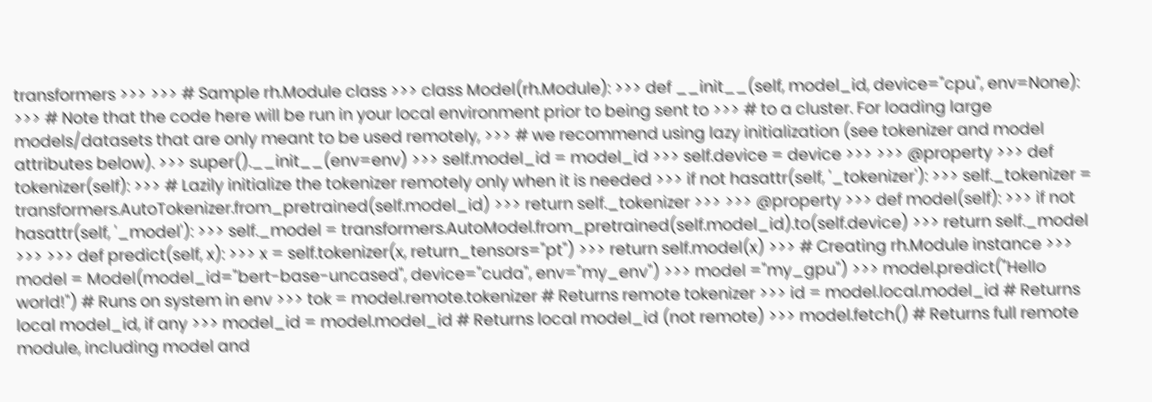transformers >>> >>> # Sample rh.Module class >>> class Model(rh.Module): >>> def __init__(self, model_id, device="cpu", env=None): >>> # Note that the code here will be run in your local environment prior to being sent to >>> # to a cluster. For loading large models/datasets that are only meant to be used remotely, >>> # we recommend using lazy initialization (see tokenizer and model attributes below). >>> super().__init__(env=env) >>> self.model_id = model_id >>> self.device = device >>> >>> @property >>> def tokenizer(self): >>> # Lazily initialize the tokenizer remotely only when it is needed >>> if not hasattr(self, '_tokenizer'): >>> self._tokenizer = transformers.AutoTokenizer.from_pretrained(self.model_id) >>> return self._tokenizer >>> >>> @property >>> def model(self): >>> if not hasattr(self, '_model'): >>> self._model = transformers.AutoModel.from_pretrained(self.model_id).to(self.device) >>> return self._model >>> >>> def predict(self, x): >>> x = self.tokenizer(x, return_tensors="pt") >>> return self.model(x) >>> # Creating rh.Module instance >>> model = Model(model_id="bert-base-uncased", device="cuda", env="my_env") >>> model ="my_gpu") >>> model.predict("Hello world!") # Runs on system in env >>> tok = model.remote.tokenizer # Returns remote tokenizer >>> id = model.local.model_id # Returns local model_id, if any >>> model_id = model.model_id # Returns local model_id (not remote) >>> model.fetch() # Returns full remote module, including model and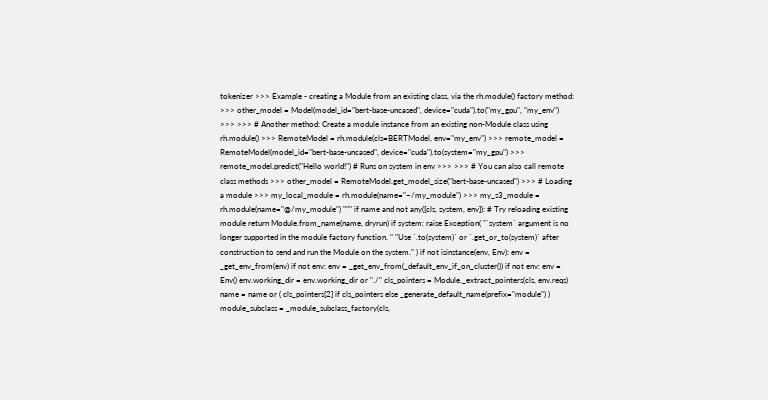tokenizer >>> Example - creating a Module from an existing class, via the rh.module() factory method: >>> other_model = Model(model_id="bert-base-uncased", device="cuda").to("my_gpu", "my_env") >>> >>> # Another method: Create a module instance from an existing non-Module class using rh.module() >>> RemoteModel = rh.module(cls=BERTModel, env="my_env") >>> remote_model = RemoteModel(model_id="bert-base-uncased", device="cuda").to(system="my_gpu") >>> remote_model.predict("Hello world!") # Runs on system in env >>> >>> # You can also call remote class methods >>> other_model = RemoteModel.get_model_size("bert-base-uncased") >>> # Loading a module >>> my_local_module = rh.module(name="~/my_module") >>> my_s3_module = rh.module(name="@/my_module") """ if name and not any([cls, system, env]): # Try reloading existing module return Module.from_name(name, dryrun) if system: raise Exception( "`system` argument is no longer supported in the module factory function. " "Use `.to(system)` or `.get_or_to(system)` after construction to send and run the Module on the system." ) if not isinstance(env, Env): env = _get_env_from(env) if not env: env = _get_env_from(_default_env_if_on_cluster()) if not env: env = Env() env.working_dir = env.working_dir or "./" cls_pointers = Module._extract_pointers(cls, env.reqs) name = name or ( cls_pointers[2] if cls_pointers else _generate_default_name(prefix="module") ) module_subclass = _module_subclass_factory(cls,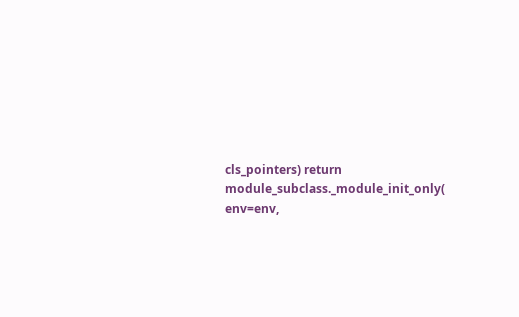cls_pointers) return module_subclass._module_init_only( env=env,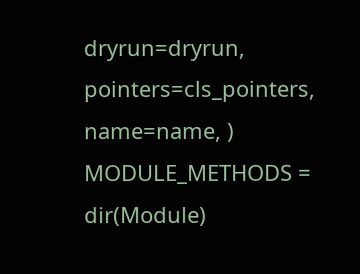dryrun=dryrun, pointers=cls_pointers, name=name, )
MODULE_METHODS = dir(Module)